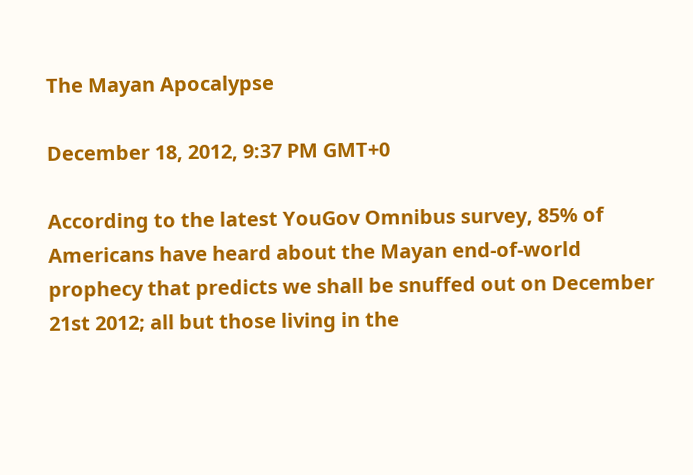The Mayan Apocalypse

December 18, 2012, 9:37 PM GMT+0

According to the latest YouGov Omnibus survey, 85% of Americans have heard about the Mayan end-of-world prophecy that predicts we shall be snuffed out on December 21st 2012; all but those living in the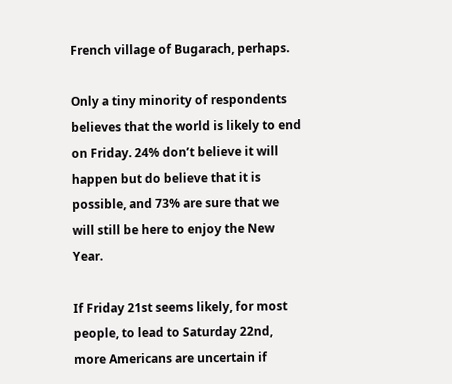French village of Bugarach, perhaps.

Only a tiny minority of respondents believes that the world is likely to end on Friday. 24% don’t believe it will happen but do believe that it is possible, and 73% are sure that we will still be here to enjoy the New Year.

If Friday 21st seems likely, for most people, to lead to Saturday 22nd, more Americans are uncertain if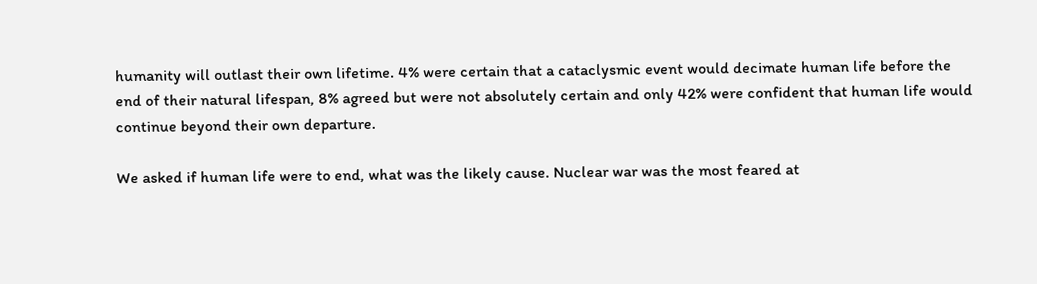humanity will outlast their own lifetime. 4% were certain that a cataclysmic event would decimate human life before the end of their natural lifespan, 8% agreed but were not absolutely certain and only 42% were confident that human life would continue beyond their own departure.

We asked if human life were to end, what was the likely cause. Nuclear war was the most feared at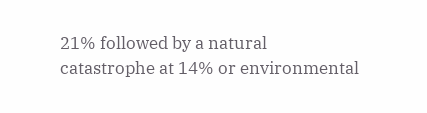21% followed by a natural catastrophe at 14% or environmental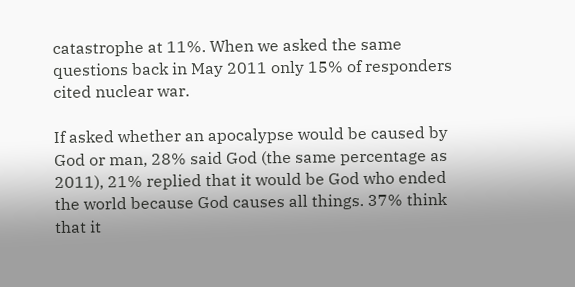catastrophe at 11%. When we asked the same questions back in May 2011 only 15% of responders cited nuclear war.

If asked whether an apocalypse would be caused by God or man, 28% said God (the same percentage as 2011), 21% replied that it would be God who ended the world because God causes all things. 37% think that it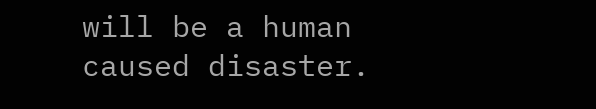will be a human caused disaster.